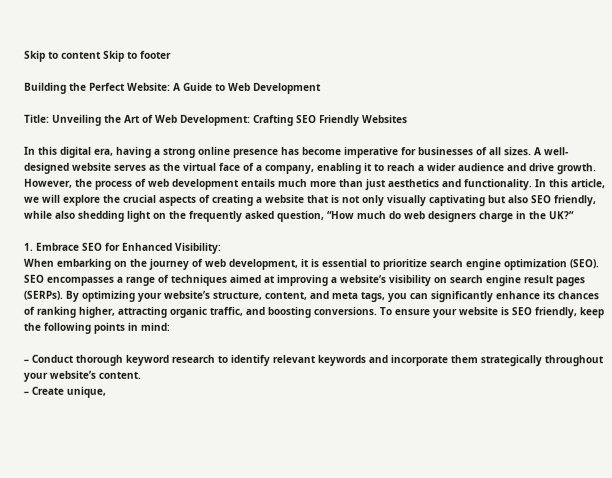Skip to content Skip to footer

Building the Perfect Website: A Guide to Web Development

Title: Unveiling the Art of Web Development: Crafting SEO Friendly Websites

In this digital era, having a strong online presence has become imperative for businesses of all sizes. A well-designed website serves as the virtual face of a company, enabling it to reach a wider audience and drive growth. However, the process of web development entails much more than just aesthetics and functionality. In this article, we will explore the crucial aspects of creating a website that is not only visually captivating but also SEO friendly, while also shedding light on the frequently asked question, “How much do web designers charge in the UK?”

1. Embrace SEO for Enhanced Visibility:
When embarking on the journey of web development, it is essential to prioritize search engine optimization (SEO). SEO encompasses a range of techniques aimed at improving a website’s visibility on search engine result pages (SERPs). By optimizing your website’s structure, content, and meta tags, you can significantly enhance its chances of ranking higher, attracting organic traffic, and boosting conversions. To ensure your website is SEO friendly, keep the following points in mind:

– Conduct thorough keyword research to identify relevant keywords and incorporate them strategically throughout your website’s content.
– Create unique,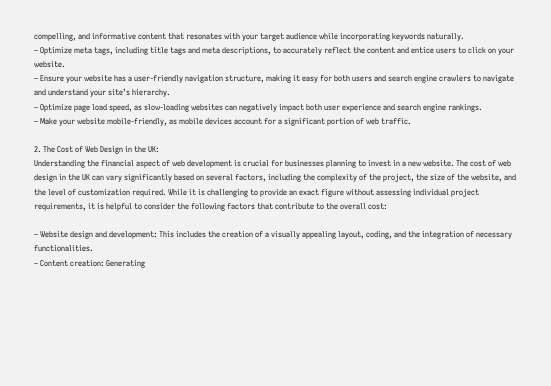compelling, and informative content that resonates with your target audience while incorporating keywords naturally.
– Optimize meta tags, including title tags and meta descriptions, to accurately reflect the content and entice users to click on your website.
– Ensure your website has a user-friendly navigation structure, making it easy for both users and search engine crawlers to navigate and understand your site’s hierarchy.
– Optimize page load speed, as slow-loading websites can negatively impact both user experience and search engine rankings.
– Make your website mobile-friendly, as mobile devices account for a significant portion of web traffic.

2. The Cost of Web Design in the UK:
Understanding the financial aspect of web development is crucial for businesses planning to invest in a new website. The cost of web design in the UK can vary significantly based on several factors, including the complexity of the project, the size of the website, and the level of customization required. While it is challenging to provide an exact figure without assessing individual project requirements, it is helpful to consider the following factors that contribute to the overall cost:

– Website design and development: This includes the creation of a visually appealing layout, coding, and the integration of necessary functionalities.
– Content creation: Generating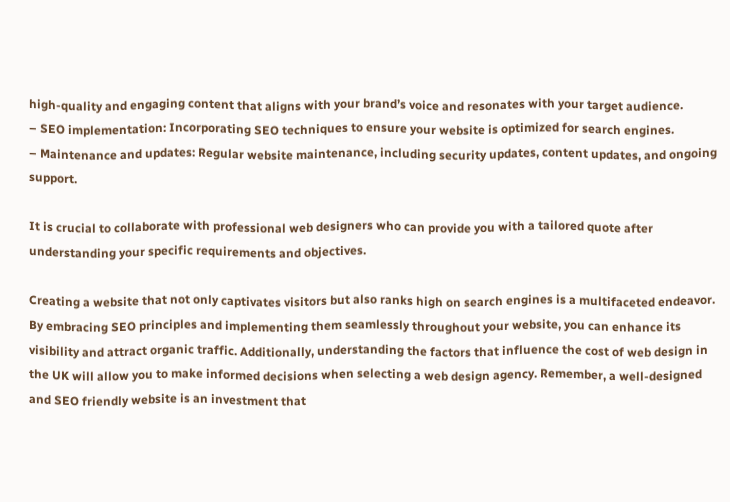high-quality and engaging content that aligns with your brand’s voice and resonates with your target audience.
– SEO implementation: Incorporating SEO techniques to ensure your website is optimized for search engines.
– Maintenance and updates: Regular website maintenance, including security updates, content updates, and ongoing support.

It is crucial to collaborate with professional web designers who can provide you with a tailored quote after understanding your specific requirements and objectives.

Creating a website that not only captivates visitors but also ranks high on search engines is a multifaceted endeavor. By embracing SEO principles and implementing them seamlessly throughout your website, you can enhance its visibility and attract organic traffic. Additionally, understanding the factors that influence the cost of web design in the UK will allow you to make informed decisions when selecting a web design agency. Remember, a well-designed and SEO friendly website is an investment that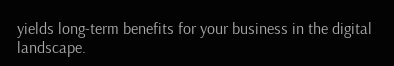yields long-term benefits for your business in the digital landscape.